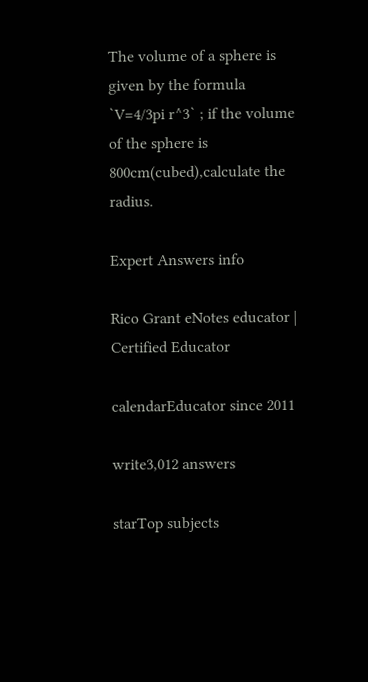The volume of a sphere is given by the formula `V=4/3pi r^3` ; if the volume of the sphere is 800cm(cubed),calculate the radius.

Expert Answers info

Rico Grant eNotes educator | Certified Educator

calendarEducator since 2011

write3,012 answers

starTop subjects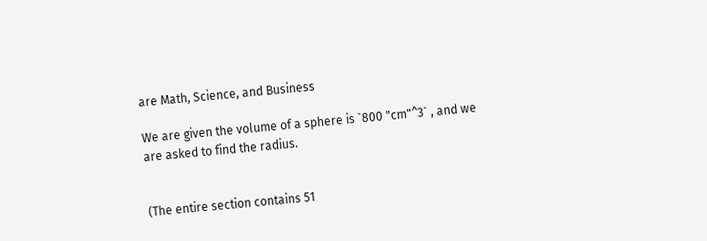are Math, Science, and Business

We are given the volume of a sphere is `800 "cm"^3` , and we are asked to find the radius.


(The entire section contains 51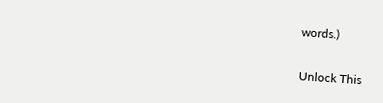words.)

Unlock This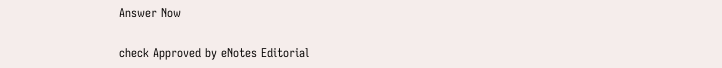Answer Now

check Approved by eNotes Editorial